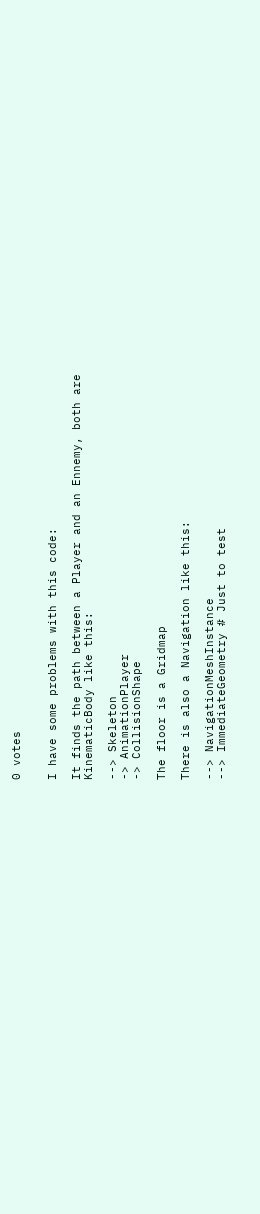0 votes


I have some problems with this code:

It finds the path between a Player and an Ennemy, both are KinematicBody like this:

--> Skeleton
-> AnimationPlayer
-> CollisionShape

The floor is a Gridmap

There is also a Navigation like this:

--> NavigationMeshInstance
--> ImmediateGeometry # Just to test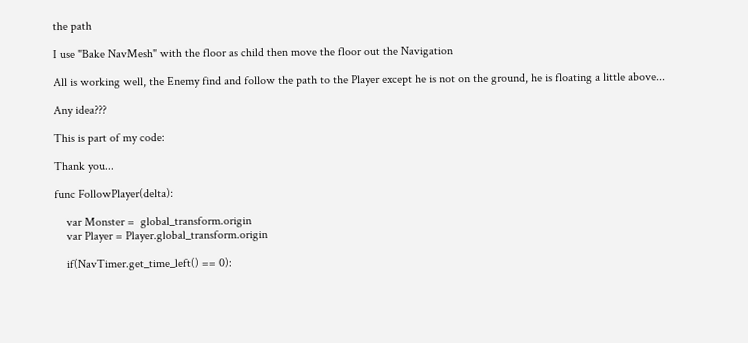the path

I use "Bake NavMesh" with the floor as child then move the floor out the Navigation

All is working well, the Enemy find and follow the path to the Player except he is not on the ground, he is floating a little above...

Any idea???

This is part of my code:

Thank you...

func FollowPlayer(delta):

    var Monster =  global_transform.origin
    var Player = Player.global_transform.origin

    if(NavTimer.get_time_left() == 0):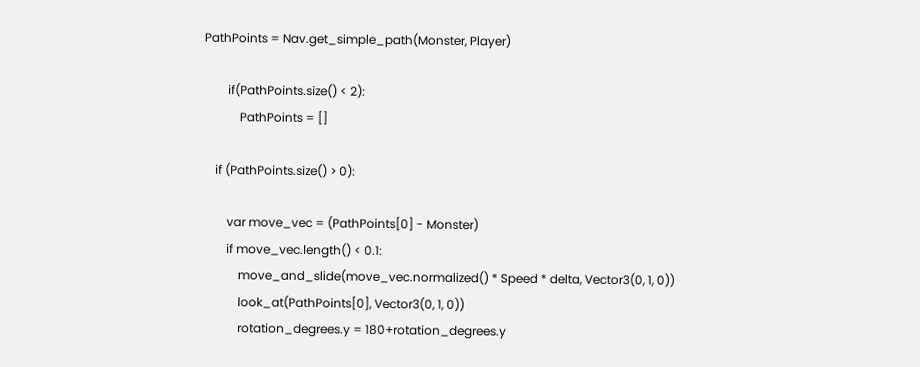PathPoints = Nav.get_simple_path(Monster, Player)

        if(PathPoints.size() < 2):
            PathPoints = []

    if (PathPoints.size() > 0):

        var move_vec = (PathPoints[0] - Monster)
        if move_vec.length() < 0.1:
            move_and_slide(move_vec.normalized() * Speed * delta, Vector3(0, 1, 0))
            look_at(PathPoints[0], Vector3(0, 1, 0))
            rotation_degrees.y = 180+rotation_degrees.y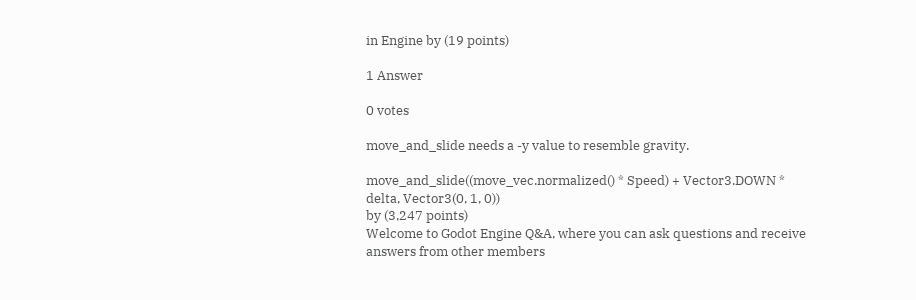in Engine by (19 points)

1 Answer

0 votes

move_and_slide needs a -y value to resemble gravity.

move_and_slide((move_vec.normalized() * Speed) + Vector3.DOWN * delta, Vector3(0, 1, 0))
by (3,247 points)
Welcome to Godot Engine Q&A, where you can ask questions and receive answers from other members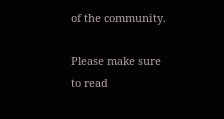of the community.

Please make sure to read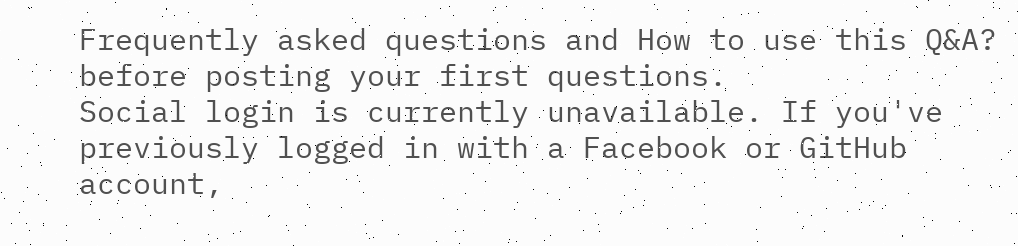Frequently asked questions and How to use this Q&A? before posting your first questions.
Social login is currently unavailable. If you've previously logged in with a Facebook or GitHub account,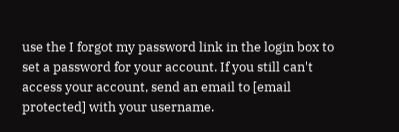use the I forgot my password link in the login box to set a password for your account. If you still can't access your account, send an email to [email protected] with your username.